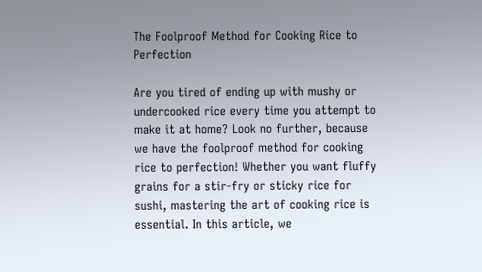The Foolproof Method for Cooking Rice to Perfection

Are you tired of ending up with mushy or undercooked rice every time you attempt to make it at home? Look no further, because we have the foolproof method for cooking rice to perfection! Whether you want fluffy grains for a stir-fry or sticky rice for sushi, mastering the art of cooking rice is essential. In this article, we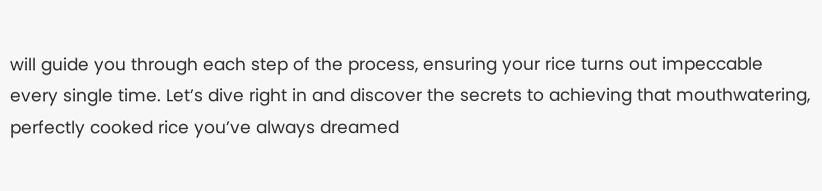will guide you through each step of the process, ensuring your rice turns out impeccable every single time. Let’s dive right in and discover the secrets to achieving that mouthwatering, perfectly cooked rice you’ve always dreamed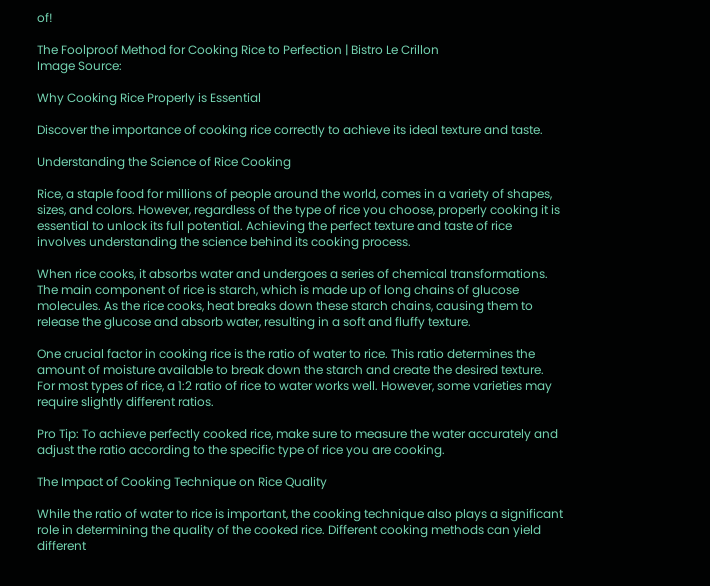of!

The Foolproof Method for Cooking Rice to Perfection | Bistro Le Crillon
Image Source:

Why Cooking Rice Properly is Essential

Discover the importance of cooking rice correctly to achieve its ideal texture and taste.

Understanding the Science of Rice Cooking

Rice, a staple food for millions of people around the world, comes in a variety of shapes, sizes, and colors. However, regardless of the type of rice you choose, properly cooking it is essential to unlock its full potential. Achieving the perfect texture and taste of rice involves understanding the science behind its cooking process.

When rice cooks, it absorbs water and undergoes a series of chemical transformations. The main component of rice is starch, which is made up of long chains of glucose molecules. As the rice cooks, heat breaks down these starch chains, causing them to release the glucose and absorb water, resulting in a soft and fluffy texture.

One crucial factor in cooking rice is the ratio of water to rice. This ratio determines the amount of moisture available to break down the starch and create the desired texture. For most types of rice, a 1:2 ratio of rice to water works well. However, some varieties may require slightly different ratios.

Pro Tip: To achieve perfectly cooked rice, make sure to measure the water accurately and adjust the ratio according to the specific type of rice you are cooking.

The Impact of Cooking Technique on Rice Quality

While the ratio of water to rice is important, the cooking technique also plays a significant role in determining the quality of the cooked rice. Different cooking methods can yield different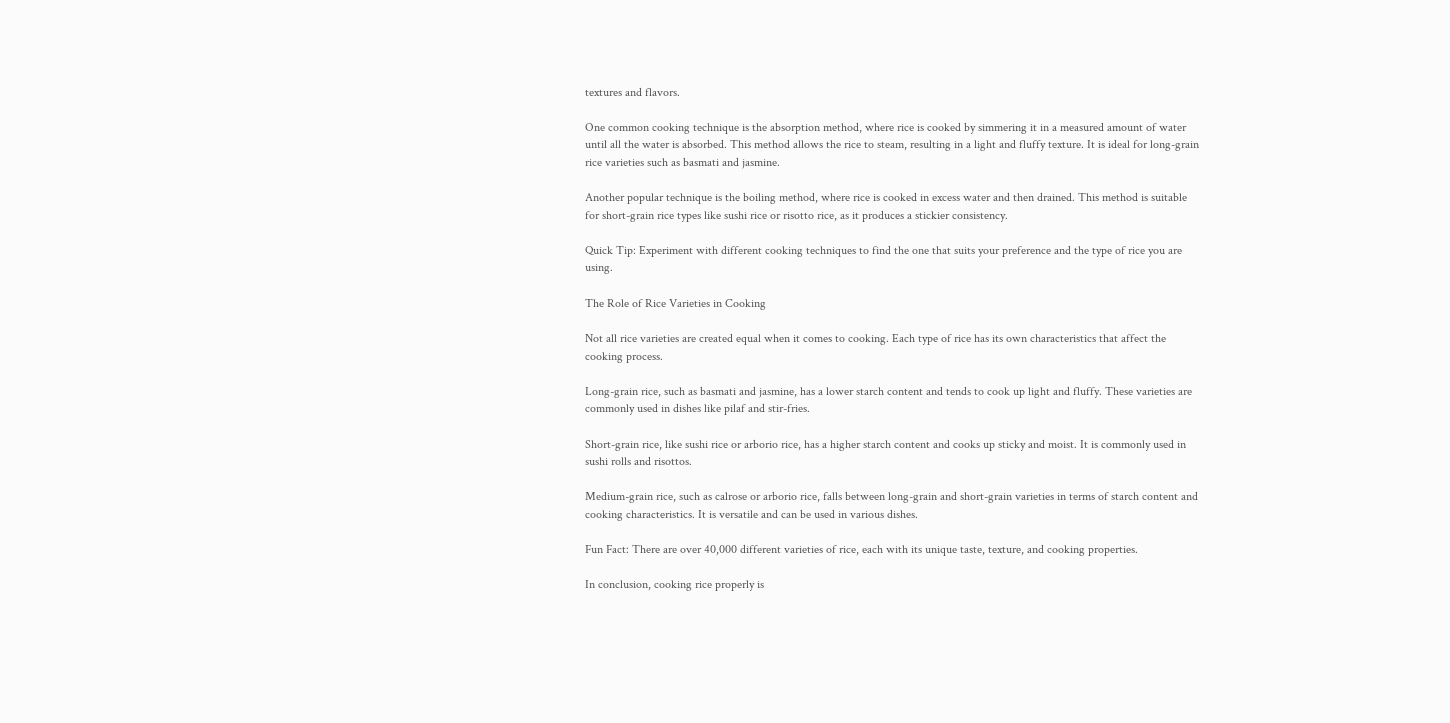textures and flavors.

One common cooking technique is the absorption method, where rice is cooked by simmering it in a measured amount of water until all the water is absorbed. This method allows the rice to steam, resulting in a light and fluffy texture. It is ideal for long-grain rice varieties such as basmati and jasmine.

Another popular technique is the boiling method, where rice is cooked in excess water and then drained. This method is suitable for short-grain rice types like sushi rice or risotto rice, as it produces a stickier consistency.

Quick Tip: Experiment with different cooking techniques to find the one that suits your preference and the type of rice you are using.

The Role of Rice Varieties in Cooking

Not all rice varieties are created equal when it comes to cooking. Each type of rice has its own characteristics that affect the cooking process.

Long-grain rice, such as basmati and jasmine, has a lower starch content and tends to cook up light and fluffy. These varieties are commonly used in dishes like pilaf and stir-fries.

Short-grain rice, like sushi rice or arborio rice, has a higher starch content and cooks up sticky and moist. It is commonly used in sushi rolls and risottos.

Medium-grain rice, such as calrose or arborio rice, falls between long-grain and short-grain varieties in terms of starch content and cooking characteristics. It is versatile and can be used in various dishes.

Fun Fact: There are over 40,000 different varieties of rice, each with its unique taste, texture, and cooking properties.

In conclusion, cooking rice properly is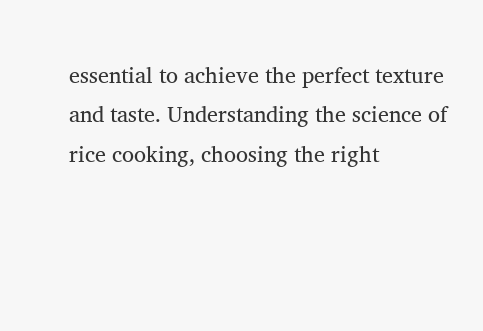essential to achieve the perfect texture and taste. Understanding the science of rice cooking, choosing the right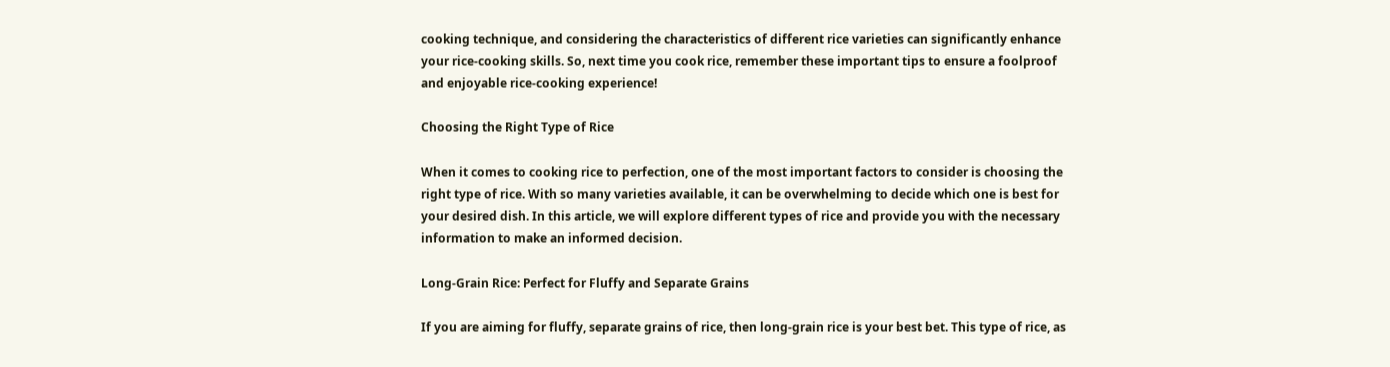cooking technique, and considering the characteristics of different rice varieties can significantly enhance your rice-cooking skills. So, next time you cook rice, remember these important tips to ensure a foolproof and enjoyable rice-cooking experience!

Choosing the Right Type of Rice

When it comes to cooking rice to perfection, one of the most important factors to consider is choosing the right type of rice. With so many varieties available, it can be overwhelming to decide which one is best for your desired dish. In this article, we will explore different types of rice and provide you with the necessary information to make an informed decision.

Long-Grain Rice: Perfect for Fluffy and Separate Grains

If you are aiming for fluffy, separate grains of rice, then long-grain rice is your best bet. This type of rice, as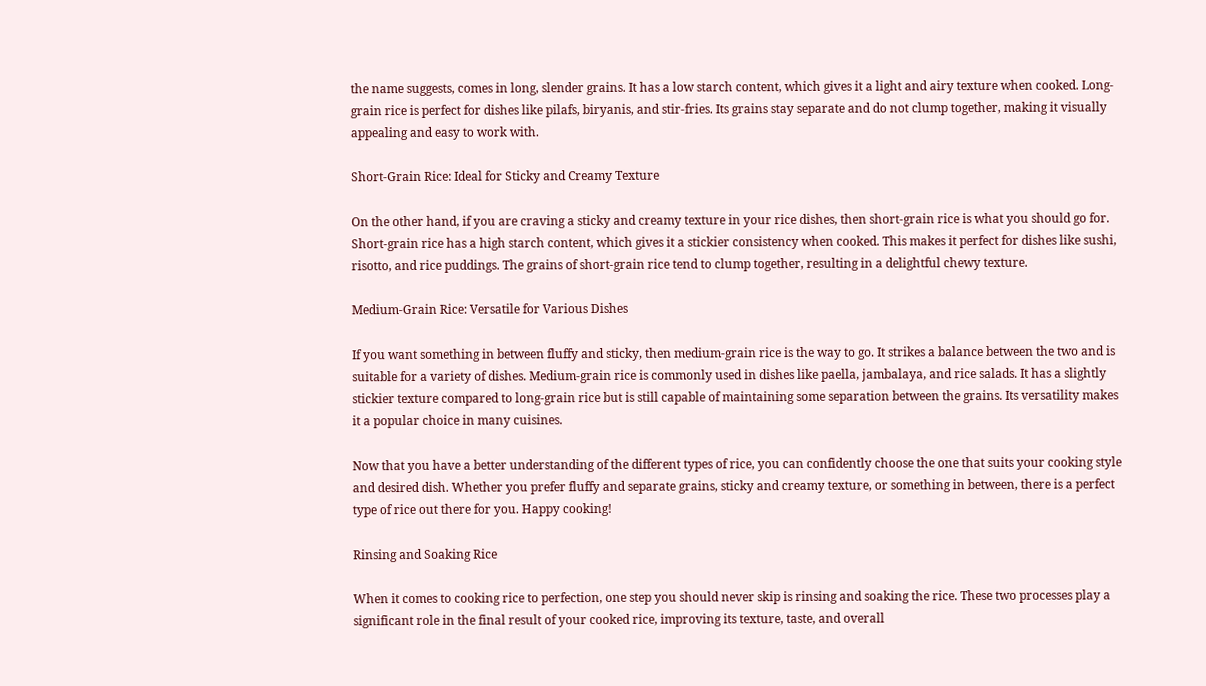the name suggests, comes in long, slender grains. It has a low starch content, which gives it a light and airy texture when cooked. Long-grain rice is perfect for dishes like pilafs, biryanis, and stir-fries. Its grains stay separate and do not clump together, making it visually appealing and easy to work with.

Short-Grain Rice: Ideal for Sticky and Creamy Texture

On the other hand, if you are craving a sticky and creamy texture in your rice dishes, then short-grain rice is what you should go for. Short-grain rice has a high starch content, which gives it a stickier consistency when cooked. This makes it perfect for dishes like sushi, risotto, and rice puddings. The grains of short-grain rice tend to clump together, resulting in a delightful chewy texture.

Medium-Grain Rice: Versatile for Various Dishes

If you want something in between fluffy and sticky, then medium-grain rice is the way to go. It strikes a balance between the two and is suitable for a variety of dishes. Medium-grain rice is commonly used in dishes like paella, jambalaya, and rice salads. It has a slightly stickier texture compared to long-grain rice but is still capable of maintaining some separation between the grains. Its versatility makes it a popular choice in many cuisines.

Now that you have a better understanding of the different types of rice, you can confidently choose the one that suits your cooking style and desired dish. Whether you prefer fluffy and separate grains, sticky and creamy texture, or something in between, there is a perfect type of rice out there for you. Happy cooking!

Rinsing and Soaking Rice

When it comes to cooking rice to perfection, one step you should never skip is rinsing and soaking the rice. These two processes play a significant role in the final result of your cooked rice, improving its texture, taste, and overall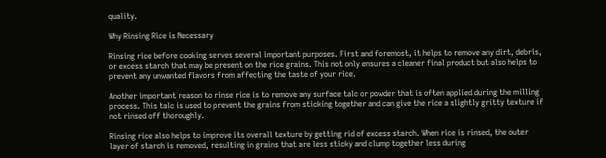quality.

Why Rinsing Rice is Necessary

Rinsing rice before cooking serves several important purposes. First and foremost, it helps to remove any dirt, debris, or excess starch that may be present on the rice grains. This not only ensures a cleaner final product but also helps to prevent any unwanted flavors from affecting the taste of your rice.

Another important reason to rinse rice is to remove any surface talc or powder that is often applied during the milling process. This talc is used to prevent the grains from sticking together and can give the rice a slightly gritty texture if not rinsed off thoroughly.

Rinsing rice also helps to improve its overall texture by getting rid of excess starch. When rice is rinsed, the outer layer of starch is removed, resulting in grains that are less sticky and clump together less during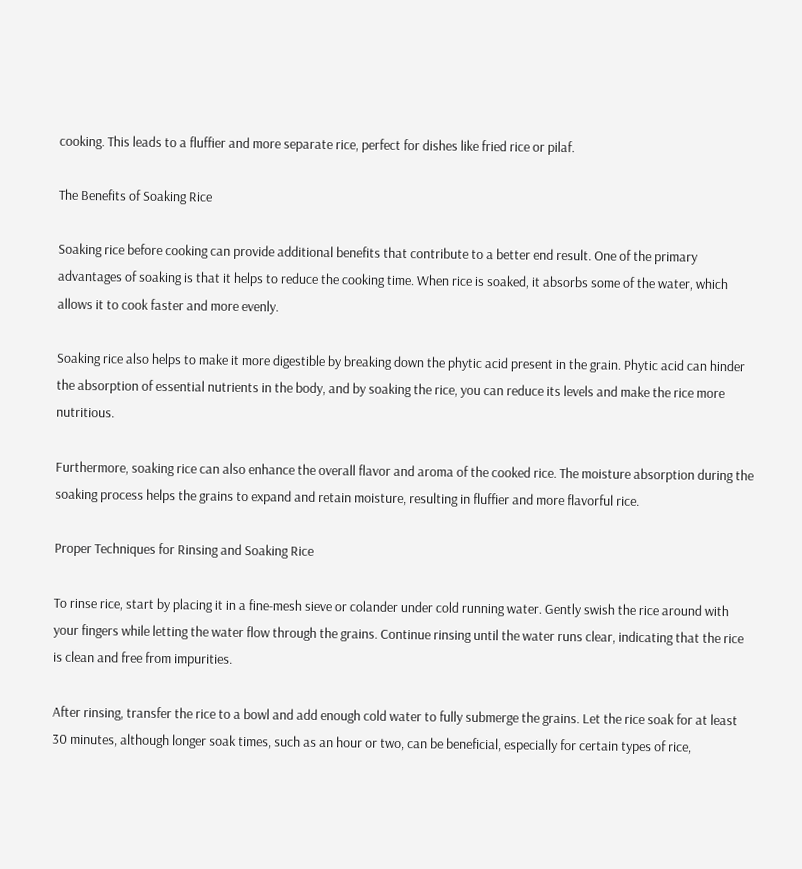cooking. This leads to a fluffier and more separate rice, perfect for dishes like fried rice or pilaf.

The Benefits of Soaking Rice

Soaking rice before cooking can provide additional benefits that contribute to a better end result. One of the primary advantages of soaking is that it helps to reduce the cooking time. When rice is soaked, it absorbs some of the water, which allows it to cook faster and more evenly.

Soaking rice also helps to make it more digestible by breaking down the phytic acid present in the grain. Phytic acid can hinder the absorption of essential nutrients in the body, and by soaking the rice, you can reduce its levels and make the rice more nutritious.

Furthermore, soaking rice can also enhance the overall flavor and aroma of the cooked rice. The moisture absorption during the soaking process helps the grains to expand and retain moisture, resulting in fluffier and more flavorful rice.

Proper Techniques for Rinsing and Soaking Rice

To rinse rice, start by placing it in a fine-mesh sieve or colander under cold running water. Gently swish the rice around with your fingers while letting the water flow through the grains. Continue rinsing until the water runs clear, indicating that the rice is clean and free from impurities.

After rinsing, transfer the rice to a bowl and add enough cold water to fully submerge the grains. Let the rice soak for at least 30 minutes, although longer soak times, such as an hour or two, can be beneficial, especially for certain types of rice,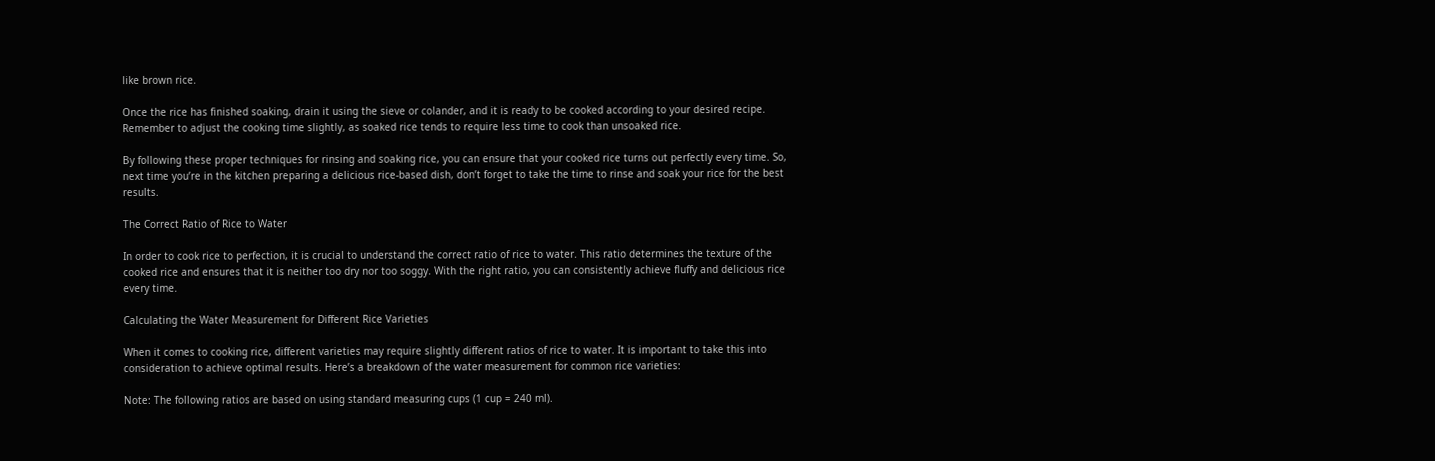like brown rice.

Once the rice has finished soaking, drain it using the sieve or colander, and it is ready to be cooked according to your desired recipe. Remember to adjust the cooking time slightly, as soaked rice tends to require less time to cook than unsoaked rice.

By following these proper techniques for rinsing and soaking rice, you can ensure that your cooked rice turns out perfectly every time. So, next time you’re in the kitchen preparing a delicious rice-based dish, don’t forget to take the time to rinse and soak your rice for the best results.

The Correct Ratio of Rice to Water

In order to cook rice to perfection, it is crucial to understand the correct ratio of rice to water. This ratio determines the texture of the cooked rice and ensures that it is neither too dry nor too soggy. With the right ratio, you can consistently achieve fluffy and delicious rice every time.

Calculating the Water Measurement for Different Rice Varieties

When it comes to cooking rice, different varieties may require slightly different ratios of rice to water. It is important to take this into consideration to achieve optimal results. Here’s a breakdown of the water measurement for common rice varieties:

Note: The following ratios are based on using standard measuring cups (1 cup = 240 ml).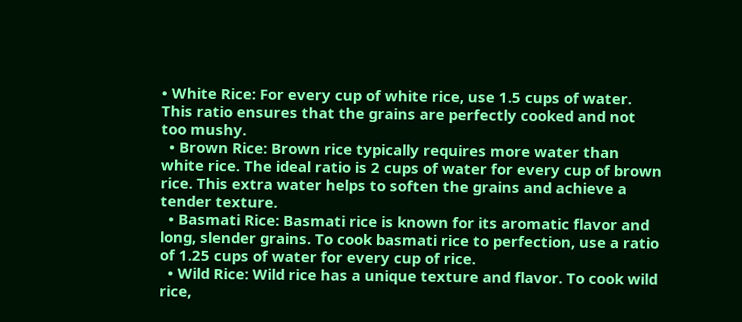• White Rice: For every cup of white rice, use 1.5 cups of water. This ratio ensures that the grains are perfectly cooked and not too mushy.
  • Brown Rice: Brown rice typically requires more water than white rice. The ideal ratio is 2 cups of water for every cup of brown rice. This extra water helps to soften the grains and achieve a tender texture.
  • Basmati Rice: Basmati rice is known for its aromatic flavor and long, slender grains. To cook basmati rice to perfection, use a ratio of 1.25 cups of water for every cup of rice.
  • Wild Rice: Wild rice has a unique texture and flavor. To cook wild rice,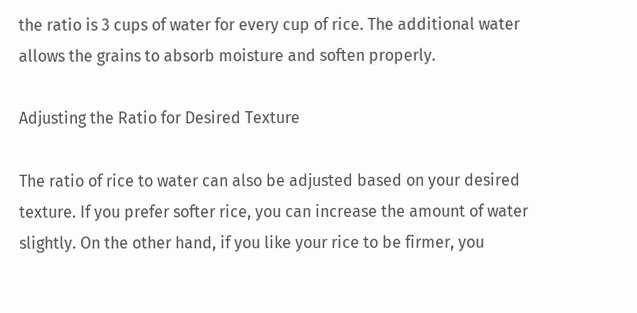the ratio is 3 cups of water for every cup of rice. The additional water allows the grains to absorb moisture and soften properly.

Adjusting the Ratio for Desired Texture

The ratio of rice to water can also be adjusted based on your desired texture. If you prefer softer rice, you can increase the amount of water slightly. On the other hand, if you like your rice to be firmer, you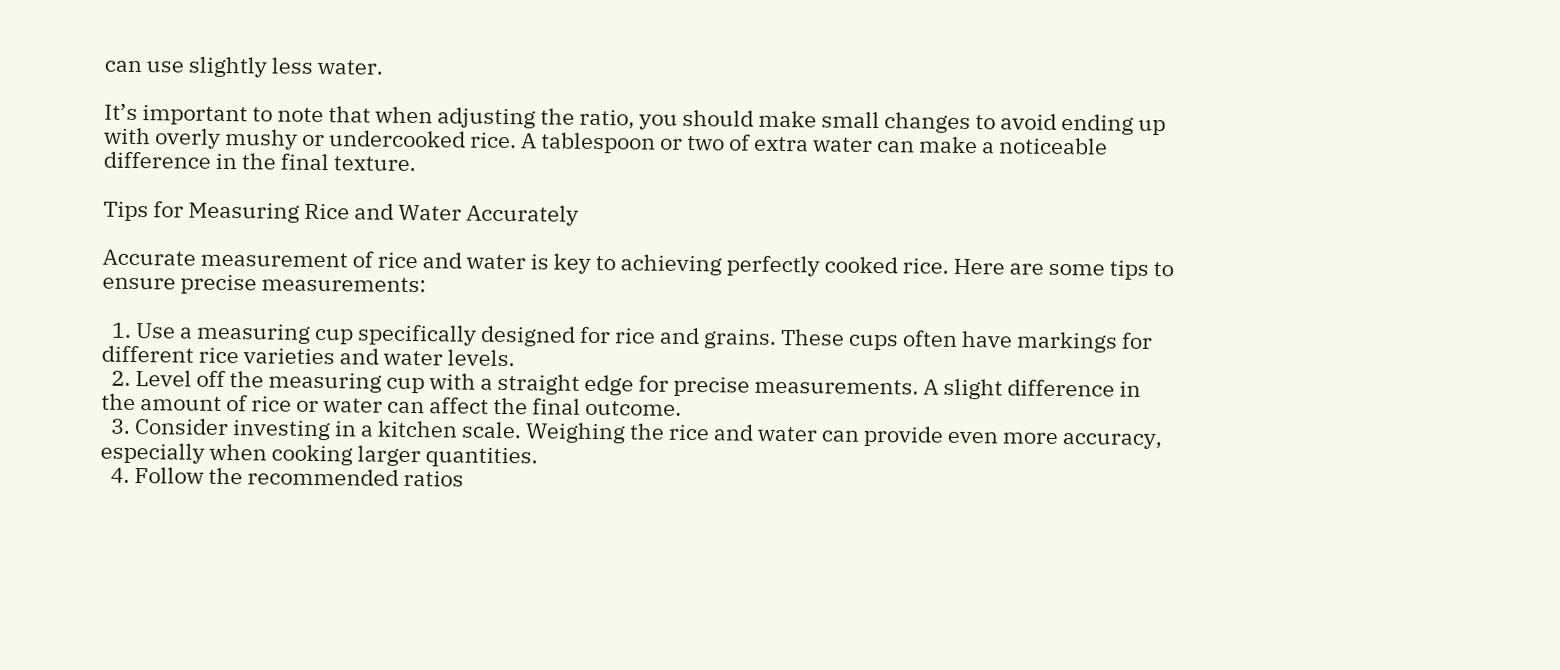can use slightly less water.

It’s important to note that when adjusting the ratio, you should make small changes to avoid ending up with overly mushy or undercooked rice. A tablespoon or two of extra water can make a noticeable difference in the final texture.

Tips for Measuring Rice and Water Accurately

Accurate measurement of rice and water is key to achieving perfectly cooked rice. Here are some tips to ensure precise measurements:

  1. Use a measuring cup specifically designed for rice and grains. These cups often have markings for different rice varieties and water levels.
  2. Level off the measuring cup with a straight edge for precise measurements. A slight difference in the amount of rice or water can affect the final outcome.
  3. Consider investing in a kitchen scale. Weighing the rice and water can provide even more accuracy, especially when cooking larger quantities.
  4. Follow the recommended ratios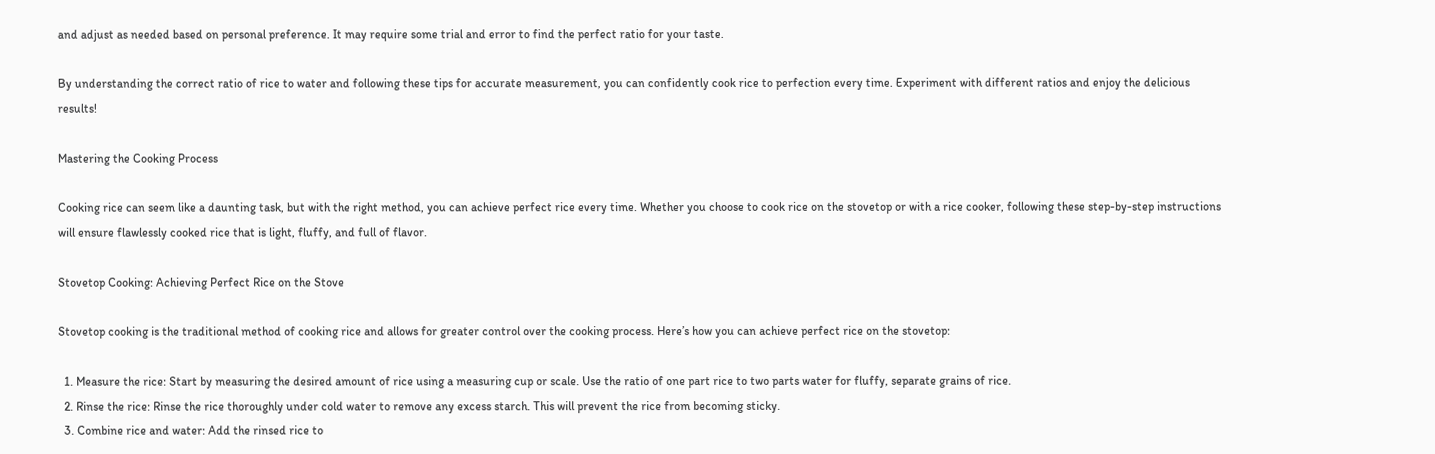and adjust as needed based on personal preference. It may require some trial and error to find the perfect ratio for your taste.

By understanding the correct ratio of rice to water and following these tips for accurate measurement, you can confidently cook rice to perfection every time. Experiment with different ratios and enjoy the delicious results!

Mastering the Cooking Process

Cooking rice can seem like a daunting task, but with the right method, you can achieve perfect rice every time. Whether you choose to cook rice on the stovetop or with a rice cooker, following these step-by-step instructions will ensure flawlessly cooked rice that is light, fluffy, and full of flavor.

Stovetop Cooking: Achieving Perfect Rice on the Stove

Stovetop cooking is the traditional method of cooking rice and allows for greater control over the cooking process. Here’s how you can achieve perfect rice on the stovetop:

  1. Measure the rice: Start by measuring the desired amount of rice using a measuring cup or scale. Use the ratio of one part rice to two parts water for fluffy, separate grains of rice.
  2. Rinse the rice: Rinse the rice thoroughly under cold water to remove any excess starch. This will prevent the rice from becoming sticky.
  3. Combine rice and water: Add the rinsed rice to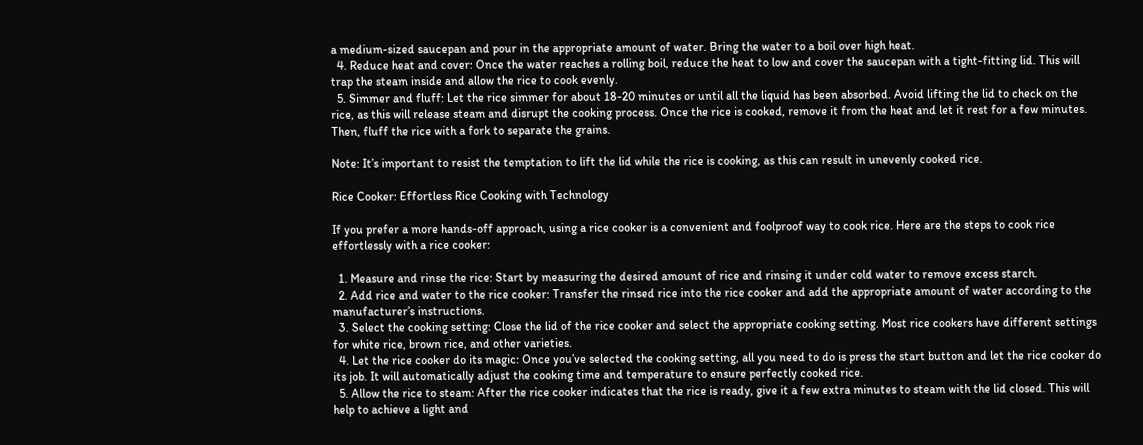a medium-sized saucepan and pour in the appropriate amount of water. Bring the water to a boil over high heat.
  4. Reduce heat and cover: Once the water reaches a rolling boil, reduce the heat to low and cover the saucepan with a tight-fitting lid. This will trap the steam inside and allow the rice to cook evenly.
  5. Simmer and fluff: Let the rice simmer for about 18-20 minutes or until all the liquid has been absorbed. Avoid lifting the lid to check on the rice, as this will release steam and disrupt the cooking process. Once the rice is cooked, remove it from the heat and let it rest for a few minutes. Then, fluff the rice with a fork to separate the grains.

Note: It’s important to resist the temptation to lift the lid while the rice is cooking, as this can result in unevenly cooked rice.

Rice Cooker: Effortless Rice Cooking with Technology

If you prefer a more hands-off approach, using a rice cooker is a convenient and foolproof way to cook rice. Here are the steps to cook rice effortlessly with a rice cooker:

  1. Measure and rinse the rice: Start by measuring the desired amount of rice and rinsing it under cold water to remove excess starch.
  2. Add rice and water to the rice cooker: Transfer the rinsed rice into the rice cooker and add the appropriate amount of water according to the manufacturer’s instructions.
  3. Select the cooking setting: Close the lid of the rice cooker and select the appropriate cooking setting. Most rice cookers have different settings for white rice, brown rice, and other varieties.
  4. Let the rice cooker do its magic: Once you’ve selected the cooking setting, all you need to do is press the start button and let the rice cooker do its job. It will automatically adjust the cooking time and temperature to ensure perfectly cooked rice.
  5. Allow the rice to steam: After the rice cooker indicates that the rice is ready, give it a few extra minutes to steam with the lid closed. This will help to achieve a light and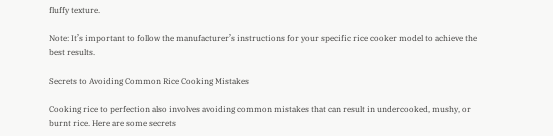fluffy texture.

Note: It’s important to follow the manufacturer’s instructions for your specific rice cooker model to achieve the best results.

Secrets to Avoiding Common Rice Cooking Mistakes

Cooking rice to perfection also involves avoiding common mistakes that can result in undercooked, mushy, or burnt rice. Here are some secrets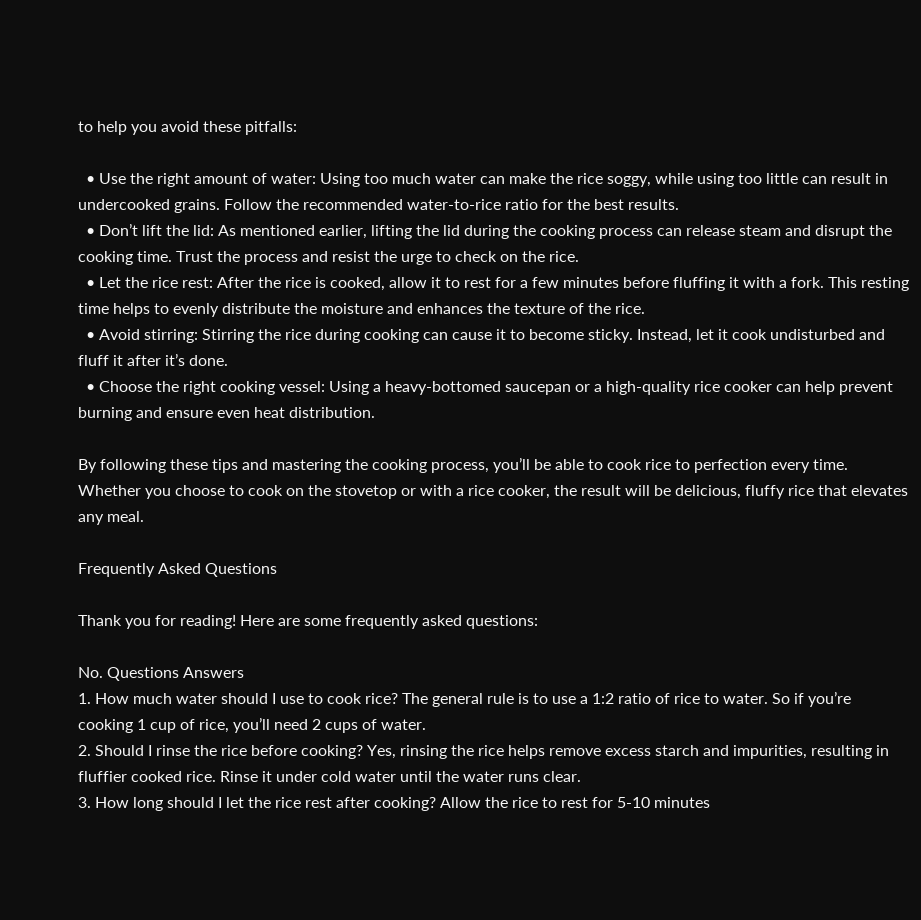to help you avoid these pitfalls:

  • Use the right amount of water: Using too much water can make the rice soggy, while using too little can result in undercooked grains. Follow the recommended water-to-rice ratio for the best results.
  • Don’t lift the lid: As mentioned earlier, lifting the lid during the cooking process can release steam and disrupt the cooking time. Trust the process and resist the urge to check on the rice.
  • Let the rice rest: After the rice is cooked, allow it to rest for a few minutes before fluffing it with a fork. This resting time helps to evenly distribute the moisture and enhances the texture of the rice.
  • Avoid stirring: Stirring the rice during cooking can cause it to become sticky. Instead, let it cook undisturbed and fluff it after it’s done.
  • Choose the right cooking vessel: Using a heavy-bottomed saucepan or a high-quality rice cooker can help prevent burning and ensure even heat distribution.

By following these tips and mastering the cooking process, you’ll be able to cook rice to perfection every time. Whether you choose to cook on the stovetop or with a rice cooker, the result will be delicious, fluffy rice that elevates any meal.

Frequently Asked Questions

Thank you for reading! Here are some frequently asked questions:

No. Questions Answers
1. How much water should I use to cook rice? The general rule is to use a 1:2 ratio of rice to water. So if you’re cooking 1 cup of rice, you’ll need 2 cups of water.
2. Should I rinse the rice before cooking? Yes, rinsing the rice helps remove excess starch and impurities, resulting in fluffier cooked rice. Rinse it under cold water until the water runs clear.
3. How long should I let the rice rest after cooking? Allow the rice to rest for 5-10 minutes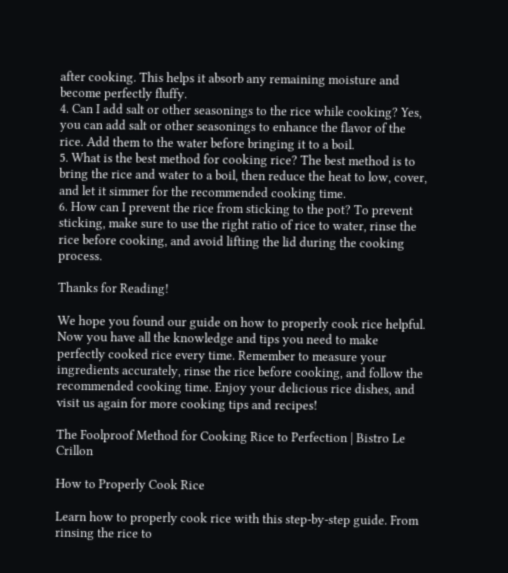after cooking. This helps it absorb any remaining moisture and become perfectly fluffy.
4. Can I add salt or other seasonings to the rice while cooking? Yes, you can add salt or other seasonings to enhance the flavor of the rice. Add them to the water before bringing it to a boil.
5. What is the best method for cooking rice? The best method is to bring the rice and water to a boil, then reduce the heat to low, cover, and let it simmer for the recommended cooking time.
6. How can I prevent the rice from sticking to the pot? To prevent sticking, make sure to use the right ratio of rice to water, rinse the rice before cooking, and avoid lifting the lid during the cooking process.

Thanks for Reading!

We hope you found our guide on how to properly cook rice helpful. Now you have all the knowledge and tips you need to make perfectly cooked rice every time. Remember to measure your ingredients accurately, rinse the rice before cooking, and follow the recommended cooking time. Enjoy your delicious rice dishes, and visit us again for more cooking tips and recipes!

The Foolproof Method for Cooking Rice to Perfection | Bistro Le Crillon

How to Properly Cook Rice

Learn how to properly cook rice with this step-by-step guide. From rinsing the rice to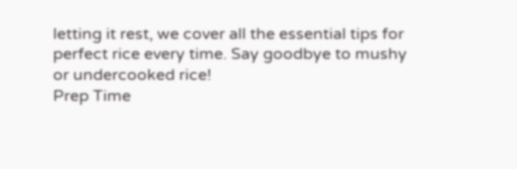letting it rest, we cover all the essential tips for perfect rice every time. Say goodbye to mushy or undercooked rice!
Prep Time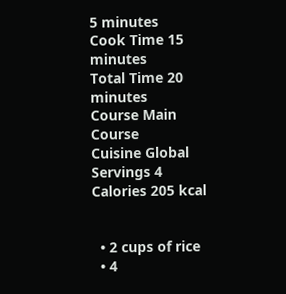5 minutes
Cook Time 15 minutes
Total Time 20 minutes
Course Main Course
Cuisine Global
Servings 4
Calories 205 kcal


  • 2 cups of rice
  • 4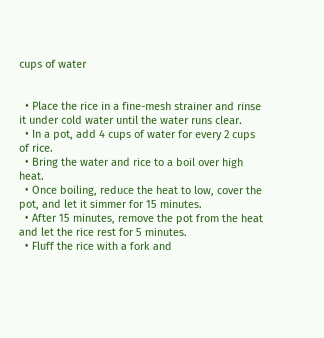cups of water


  • Place the rice in a fine-mesh strainer and rinse it under cold water until the water runs clear.
  • In a pot, add 4 cups of water for every 2 cups of rice.
  • Bring the water and rice to a boil over high heat.
  • Once boiling, reduce the heat to low, cover the pot, and let it simmer for 15 minutes.
  • After 15 minutes, remove the pot from the heat and let the rice rest for 5 minutes.
  • Fluff the rice with a fork and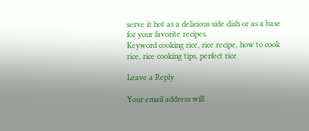serve it hot as a delicious side dish or as a base for your favorite recipes.
Keyword cooking rice, rice recipe, how to cook rice, rice cooking tips, perfect rice

Leave a Reply

Your email address will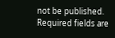not be published. Required fields are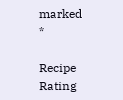marked *

Recipe Rating